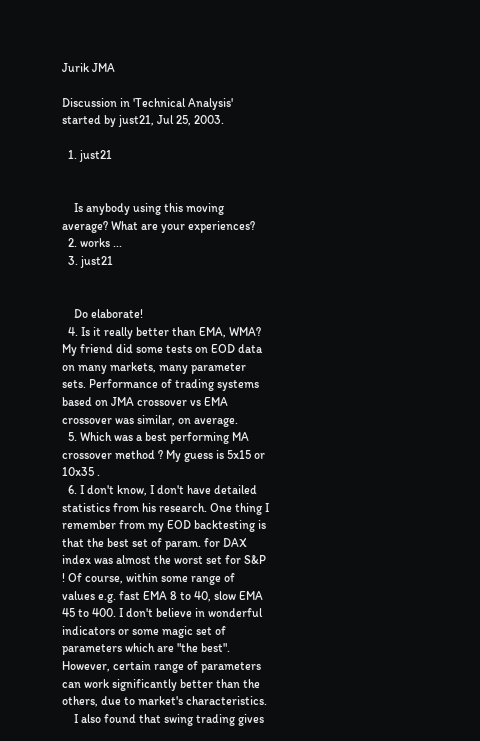Jurik JMA

Discussion in 'Technical Analysis' started by just21, Jul 25, 2003.

  1. just21


    Is anybody using this moving average? What are your experiences?
  2. works ...
  3. just21


    Do elaborate!
  4. Is it really better than EMA, WMA? My friend did some tests on EOD data on many markets, many parameter sets. Performance of trading systems based on JMA crossover vs EMA crossover was similar, on average.
  5. Which was a best performing MA crossover method ? My guess is 5x15 or 10x35 .
  6. I don't know, I don't have detailed statistics from his research. One thing I remember from my EOD backtesting is that the best set of param. for DAX index was almost the worst set for S&P ! Of course, within some range of values e.g. fast EMA 8 to 40, slow EMA 45 to 400. I don't believe in wonderful indicators or some magic set of parameters which are "the best". However, certain range of parameters can work significantly better than the others, due to market's characteristics.
    I also found that swing trading gives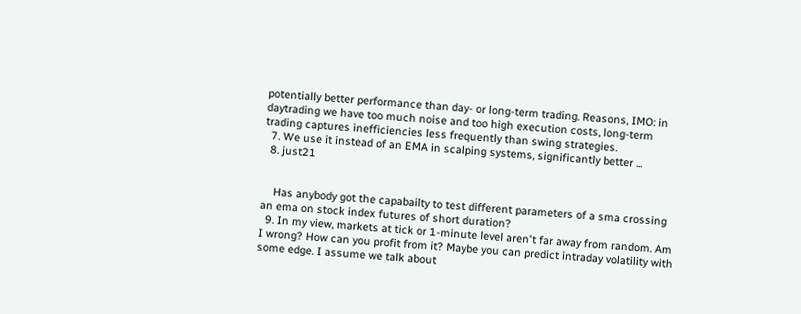potentially better performance than day- or long-term trading. Reasons, IMO: in daytrading we have too much noise and too high execution costs, long-term trading captures inefficiencies less frequently than swing strategies.
  7. We use it instead of an EMA in scalping systems, significantly better ...
  8. just21


    Has anybody got the capabailty to test different parameters of a sma crossing an ema on stock index futures of short duration?
  9. In my view, markets at tick or 1-minute level aren't far away from random. Am I wrong? How can you profit from it? Maybe you can predict intraday volatility with some edge. I assume we talk about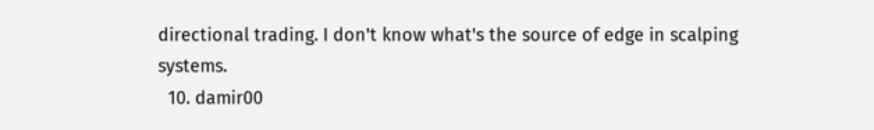directional trading. I don't know what's the source of edge in scalping systems.
  10. damir00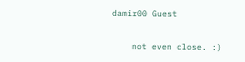damir00 Guest

    not even close. :)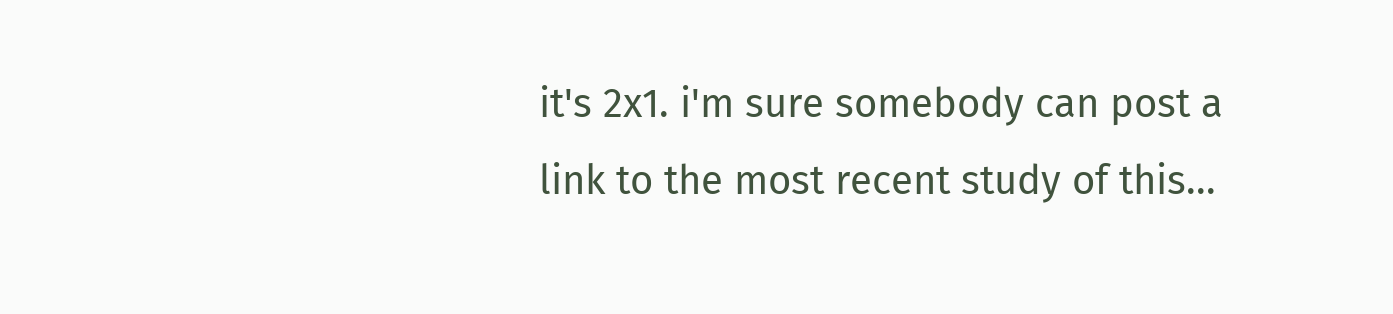it's 2x1. i'm sure somebody can post a link to the most recent study of this...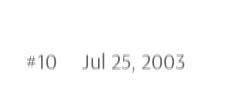#10     Jul 25, 2003